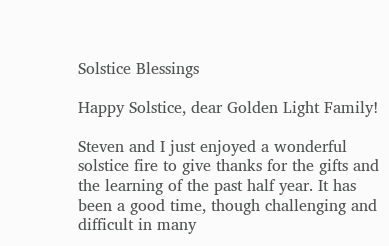Solstice Blessings

Happy Solstice, dear Golden Light Family!

Steven and I just enjoyed a wonderful solstice fire to give thanks for the gifts and the learning of the past half year. It has been a good time, though challenging and difficult in many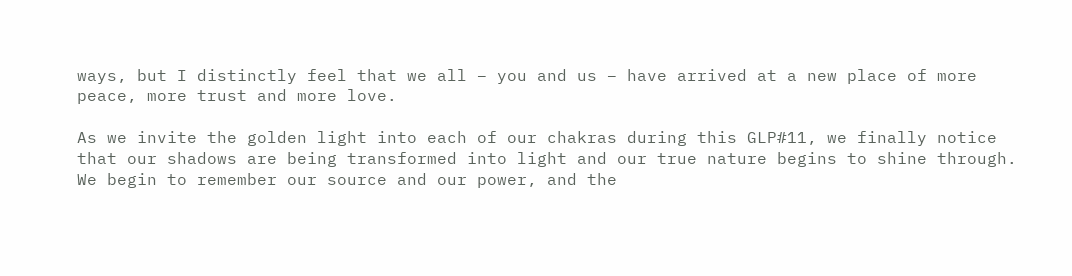ways, but I distinctly feel that we all – you and us – have arrived at a new place of more peace, more trust and more love.

As we invite the golden light into each of our chakras during this GLP#11, we finally notice that our shadows are being transformed into light and our true nature begins to shine through. We begin to remember our source and our power, and the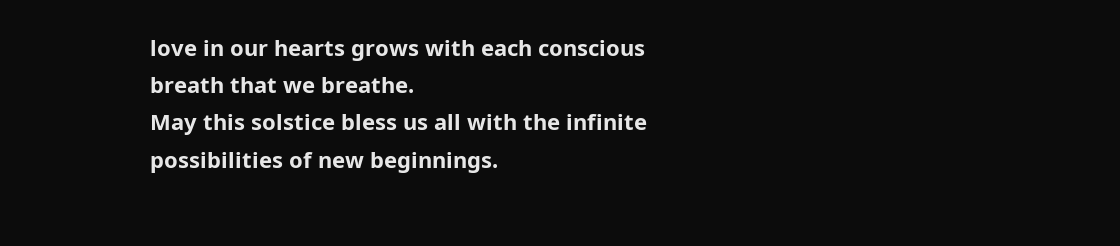love in our hearts grows with each conscious breath that we breathe.
May this solstice bless us all with the infinite possibilities of new beginnings.